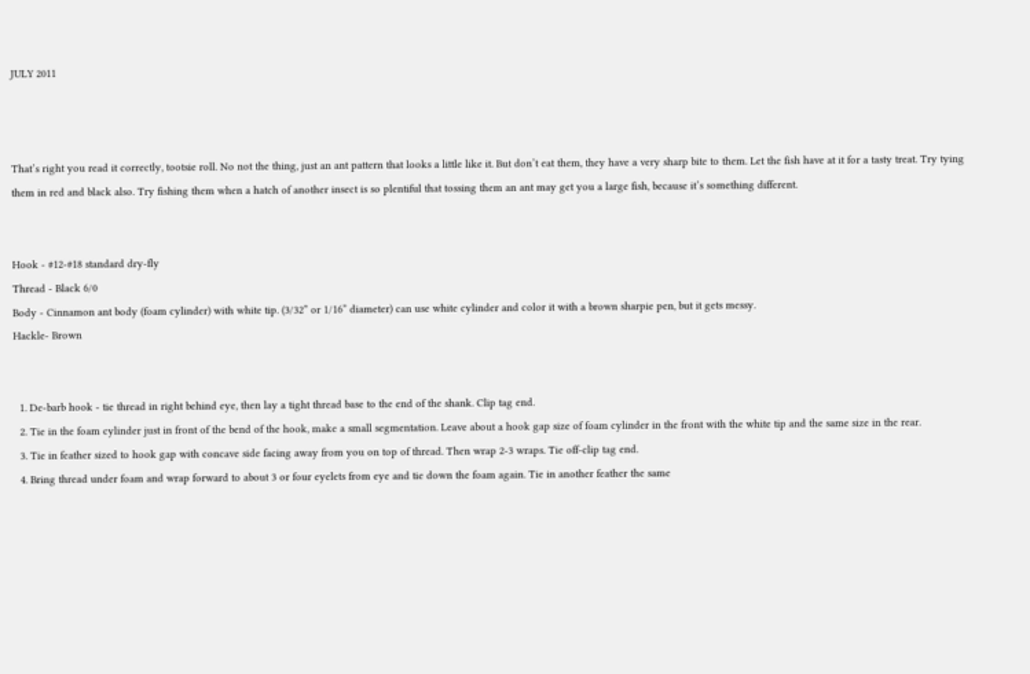JULY 2011



That’s right you read it correctly, tootsie roll. No not the thing, just an ant pattern that looks a little like it. But don’t eat them, they have a very sharp bite to them. Let the fish have at it for a tasty treat. Try tying them in red and black also. Try fishing them when a hatch of another insect is so plentiful that tossing them an ant may get you a large fish, because it’s something different.


Hook - #12-#18 standard dry-fly
Thread - Black 6/0
Body - Cinnamon ant body (foam cylinder) with white tip. (3/32” or 1/16” diameter) can use white cylinder and color it with a brown sharpie pen, but it gets messy.
Hackle- Brown


  1. De-barb hook - tie thread in right behind eye, then lay a tight thread base to the end of the shank. Clip tag end.
  2. Tie in the foam cylinder just in front of the bend of the hook, make a small segmentation. Leave about a hook gap size of foam cylinder in the front with the white tip and the same size in the rear.
  3. Tie in feather sized to hook gap with concave side facing away from you on top of thread. Then wrap 2-3 wraps. Tie off-clip tag end.
  4. Bring thread under foam and wrap forward to about 3 or four eyelets from eye and tie down the foam again. Tie in another feather the same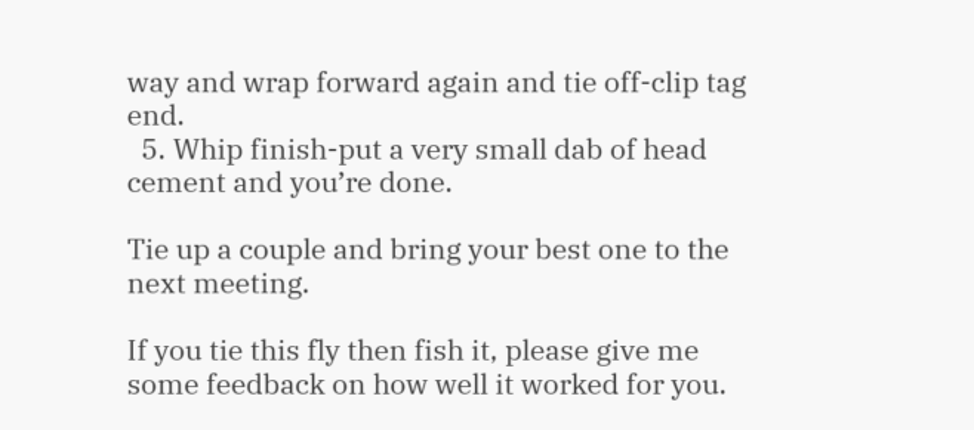way and wrap forward again and tie off-clip tag end.
  5. Whip finish-put a very small dab of head cement and you’re done.

Tie up a couple and bring your best one to the next meeting.

If you tie this fly then fish it, please give me some feedback on how well it worked for you.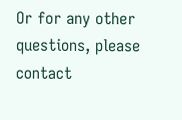Or for any other questions, please contact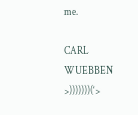me.

CARL WUEBBEN >)))))))(‘>